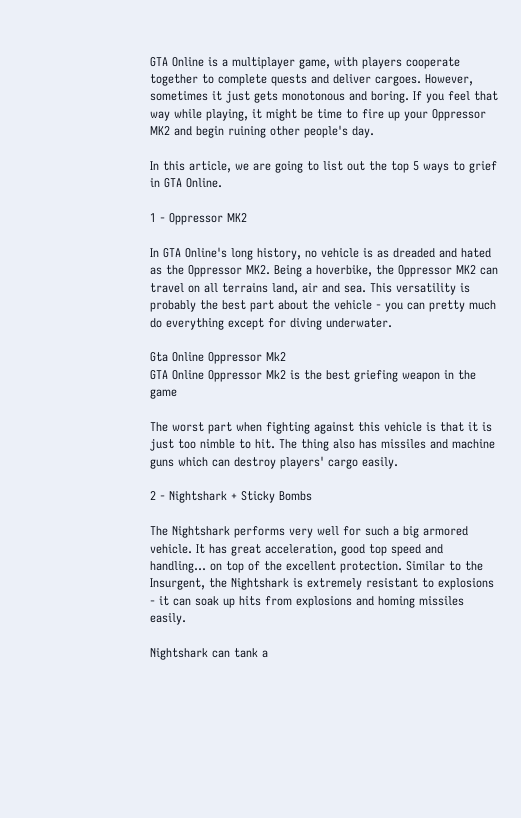GTA Online is a multiplayer game, with players cooperate together to complete quests and deliver cargoes. However, sometimes it just gets monotonous and boring. If you feel that way while playing, it might be time to fire up your Oppressor MK2 and begin ruining other people's day.

In this article, we are going to list out the top 5 ways to grief in GTA Online.

1 - Oppressor MK2

In GTA Online's long history, no vehicle is as dreaded and hated as the Oppressor MK2. Being a hoverbike, the Oppressor MK2 can travel on all terrains land, air and sea. This versatility is probably the best part about the vehicle - you can pretty much do everything except for diving underwater.

Gta Online Oppressor Mk2
GTA Online Oppressor Mk2 is the best griefing weapon in the game

The worst part when fighting against this vehicle is that it is just too nimble to hit. The thing also has missiles and machine guns which can destroy players' cargo easily.

2 - Nightshark + Sticky Bombs

The Nightshark performs very well for such a big armored vehicle. It has great acceleration, good top speed and handling... on top of the excellent protection. Similar to the Insurgent, the Nightshark is extremely resistant to explosions - it can soak up hits from explosions and homing missiles easily.

Nightshark can tank a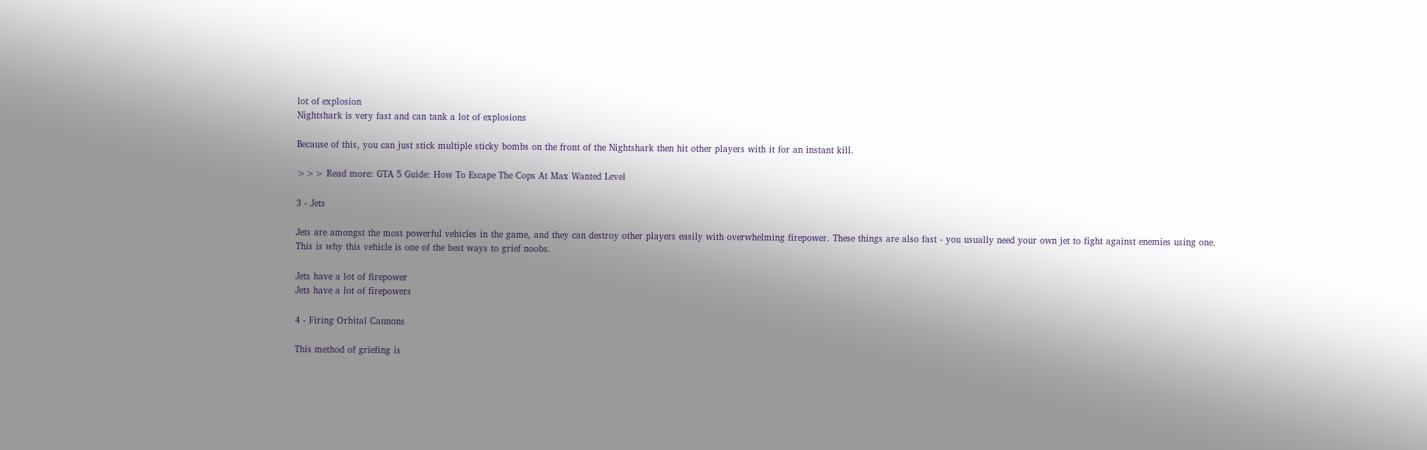lot of explosion
Nightshark is very fast and can tank a lot of explosions

Because of this, you can just stick multiple sticky bombs on the front of the Nightshark then hit other players with it for an instant kill.

>>> Read more: GTA 5 Guide: How To Escape The Cops At Max Wanted Level

3 - Jets

Jets are amongst the most powerful vehicles in the game, and they can destroy other players easily with overwhelming firepower. These things are also fast - you usually need your own jet to fight against enemies using one. This is why this vehicle is one of the best ways to grief noobs.

Jets have a lot of firepower
Jets have a lot of firepowers

4 - Firing Orbital Cannons

This method of griefing is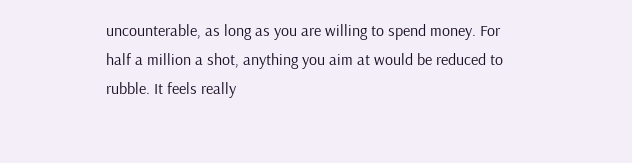uncounterable, as long as you are willing to spend money. For half a million a shot, anything you aim at would be reduced to rubble. It feels really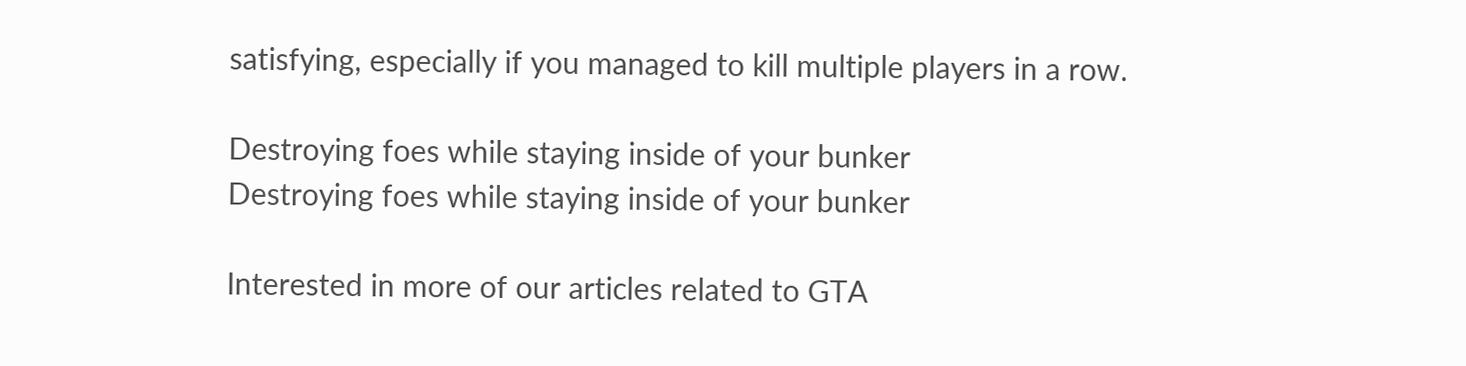satisfying, especially if you managed to kill multiple players in a row.

Destroying foes while staying inside of your bunker
Destroying foes while staying inside of your bunker

Interested in more of our articles related to GTA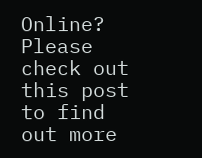Online? Please check out this post to find out more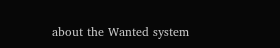about the Wanted system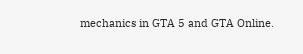mechanics in GTA 5 and GTA Online.